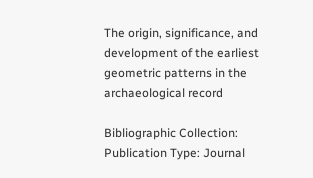The origin, significance, and development of the earliest geometric patterns in the archaeological record

Bibliographic Collection:
Publication Type: Journal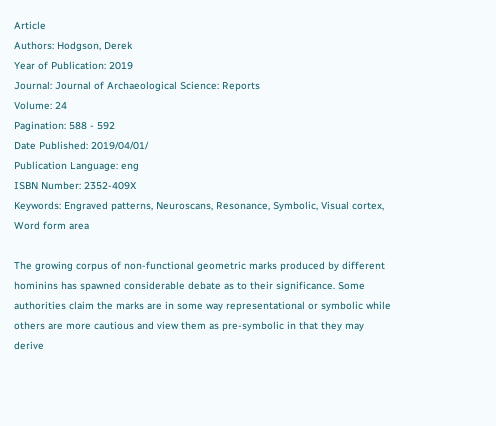Article
Authors: Hodgson, Derek
Year of Publication: 2019
Journal: Journal of Archaeological Science: Reports
Volume: 24
Pagination: 588 - 592
Date Published: 2019/04/01/
Publication Language: eng
ISBN Number: 2352-409X
Keywords: Engraved patterns, Neuroscans, Resonance, Symbolic, Visual cortex, Word form area

The growing corpus of non-functional geometric marks produced by different hominins has spawned considerable debate as to their significance. Some authorities claim the marks are in some way representational or symbolic while others are more cautious and view them as pre-symbolic in that they may derive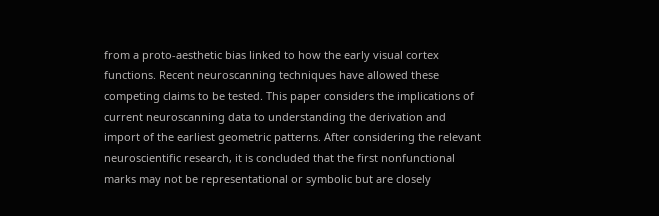from a proto-aesthetic bias linked to how the early visual cortex functions. Recent neuroscanning techniques have allowed these competing claims to be tested. This paper considers the implications of current neuroscanning data to understanding the derivation and import of the earliest geometric patterns. After considering the relevant neuroscientific research, it is concluded that the first nonfunctional marks may not be representational or symbolic but are closely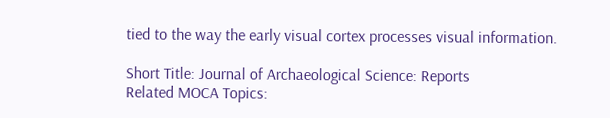tied to the way the early visual cortex processes visual information.

Short Title: Journal of Archaeological Science: Reports
Related MOCA Topics: